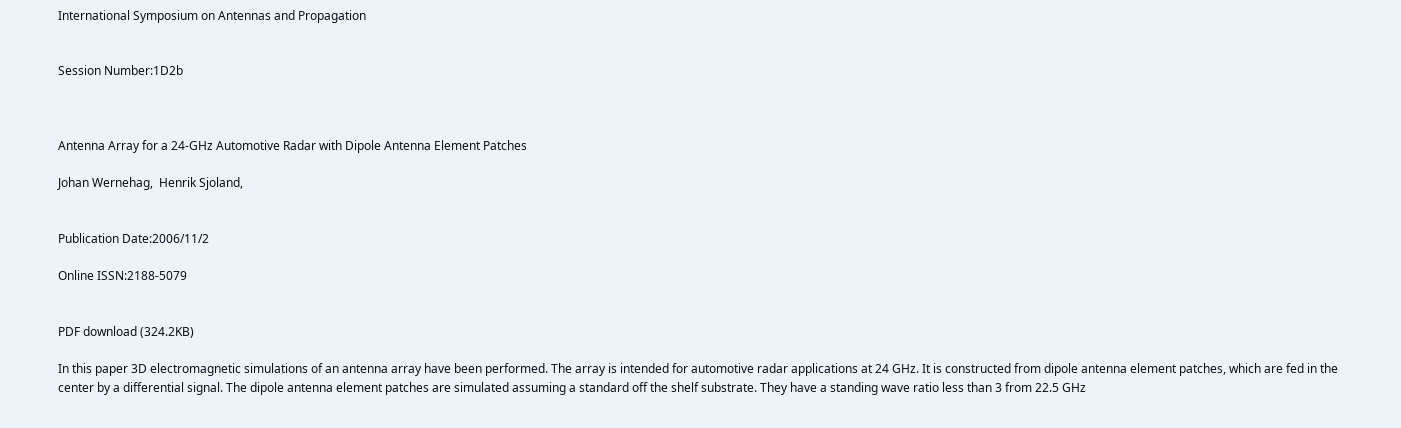International Symposium on Antennas and Propagation


Session Number:1D2b



Antenna Array for a 24-GHz Automotive Radar with Dipole Antenna Element Patches

Johan Wernehag,  Henrik Sjoland,


Publication Date:2006/11/2

Online ISSN:2188-5079


PDF download (324.2KB)

In this paper 3D electromagnetic simulations of an antenna array have been performed. The array is intended for automotive radar applications at 24 GHz. It is constructed from dipole antenna element patches, which are fed in the center by a differential signal. The dipole antenna element patches are simulated assuming a standard off the shelf substrate. They have a standing wave ratio less than 3 from 22.5 GHz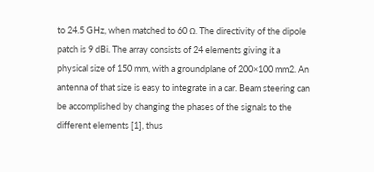to 24.5 GHz, when matched to 60 Ω. The directivity of the dipole patch is 9 dBi. The array consists of 24 elements giving it a physical size of 150 mm, with a groundplane of 200×100 mm2. An antenna of that size is easy to integrate in a car. Beam steering can be accomplished by changing the phases of the signals to the different elements [1], thus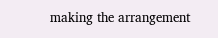making the arrangement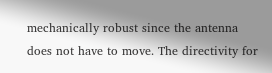mechanically robust since the antenna does not have to move. The directivity for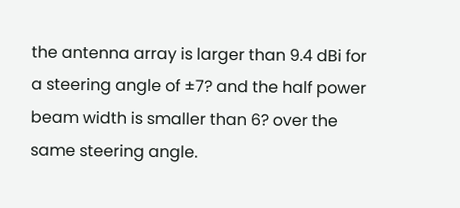the antenna array is larger than 9.4 dBi for a steering angle of ±7? and the half power beam width is smaller than 6? over the same steering angle.